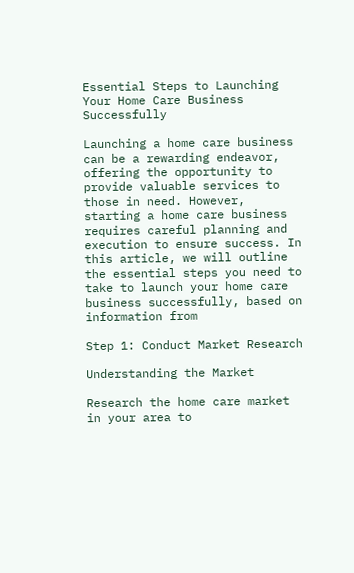Essential Steps to Launching Your Home Care Business Successfully

Launching a home care business can be a rewarding endeavor, offering the opportunity to provide valuable services to those in need. However, starting a home care business requires careful planning and execution to ensure success. In this article, we will outline the essential steps you need to take to launch your home care business successfully, based on information from

Step 1: Conduct Market Research

Understanding the Market

Research the home care market in your area to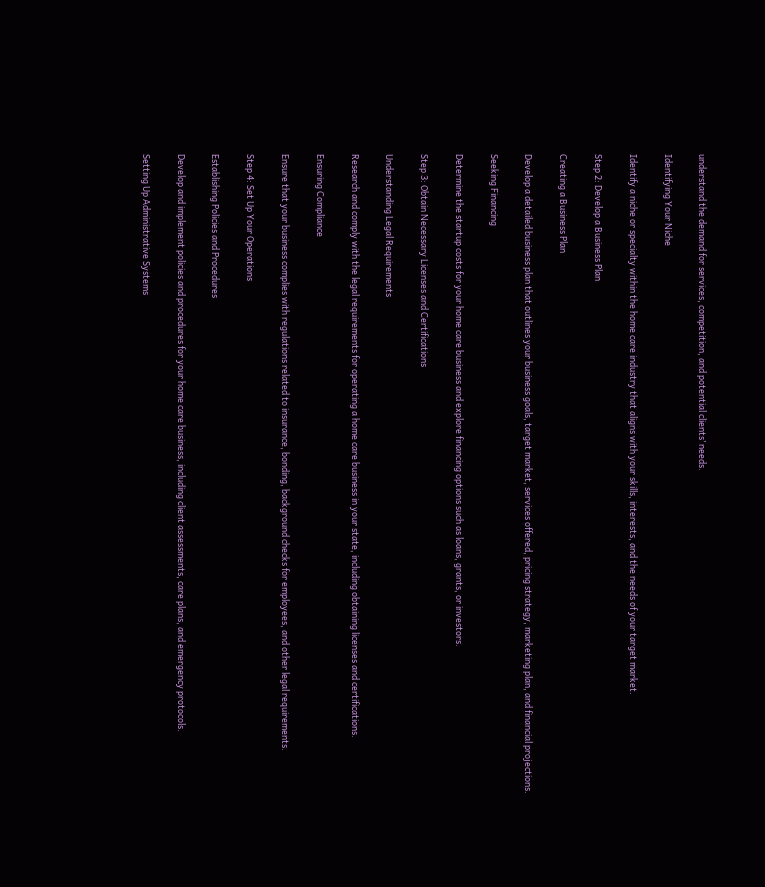understand the demand for services, competition, and potential clients’ needs.

Identifying Your Niche

Identify a niche or specialty within the home care industry that aligns with your skills, interests, and the needs of your target market.

Step 2: Develop a Business Plan

Creating a Business Plan

Develop a detailed business plan that outlines your business goals, target market, services offered, pricing strategy, marketing plan, and financial projections.

Seeking Financing

Determine the startup costs for your home care business and explore financing options such as loans, grants, or investors.

Step 3: Obtain Necessary Licenses and Certifications

Understanding Legal Requirements

Research and comply with the legal requirements for operating a home care business in your state, including obtaining licenses and certifications.

Ensuring Compliance

Ensure that your business complies with regulations related to insurance, bonding, background checks for employees, and other legal requirements.

Step 4: Set Up Your Operations

Establishing Policies and Procedures

Develop and implement policies and procedures for your home care business, including client assessments, care plans, and emergency protocols.

Setting Up Administrative Systems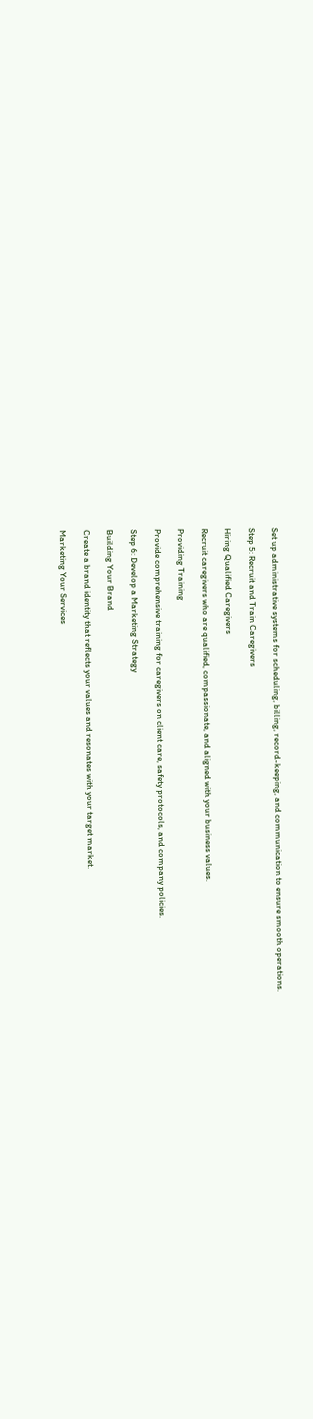Set up administrative systems for scheduling, billing, record-keeping, and communication to ensure smooth operations.

Step 5: Recruit and Train Caregivers

Hiring Qualified Caregivers

Recruit caregivers who are qualified, compassionate, and aligned with your business values.

Providing Training

Provide comprehensive training for caregivers on client care, safety protocols, and company policies.

Step 6: Develop a Marketing Strategy

Building Your Brand

Create a brand identity that reflects your values and resonates with your target market.

Marketing Your Services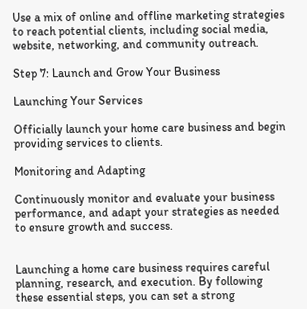Use a mix of online and offline marketing strategies to reach potential clients, including social media, website, networking, and community outreach.

Step 7: Launch and Grow Your Business

Launching Your Services

Officially launch your home care business and begin providing services to clients.

Monitoring and Adapting

Continuously monitor and evaluate your business performance, and adapt your strategies as needed to ensure growth and success.


Launching a home care business requires careful planning, research, and execution. By following these essential steps, you can set a strong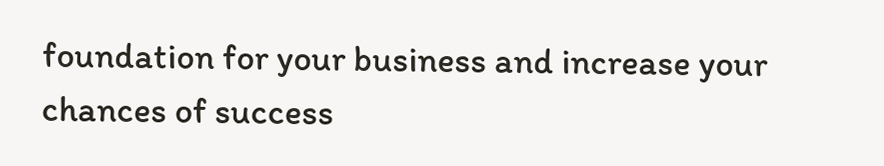foundation for your business and increase your chances of success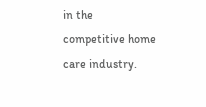in the competitive home care industry.